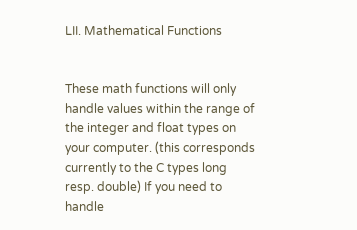LII. Mathematical Functions


These math functions will only handle values within the range of the integer and float types on your computer. (this corresponds currently to the C types long resp. double) If you need to handle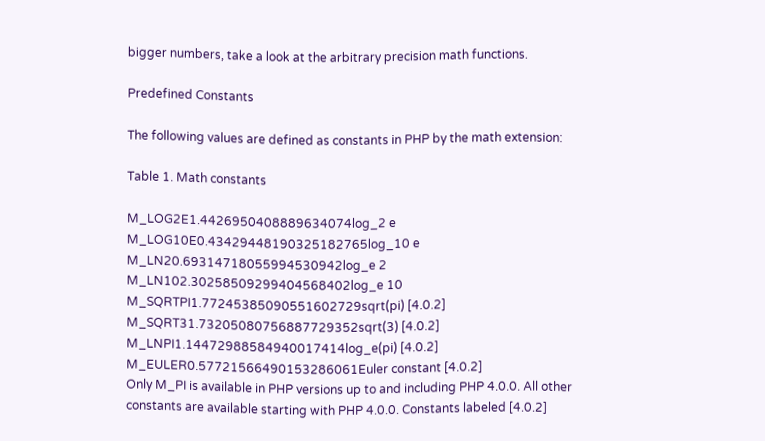bigger numbers, take a look at the arbitrary precision math functions.

Predefined Constants

The following values are defined as constants in PHP by the math extension:

Table 1. Math constants

M_LOG2E1.4426950408889634074log_2 e
M_LOG10E0.43429448190325182765log_10 e
M_LN20.69314718055994530942log_e 2
M_LN102.30258509299404568402log_e 10
M_SQRTPI1.77245385090551602729sqrt(pi) [4.0.2]
M_SQRT31.73205080756887729352sqrt(3) [4.0.2]
M_LNPI1.14472988584940017414log_e(pi) [4.0.2]
M_EULER0.57721566490153286061Euler constant [4.0.2]
Only M_PI is available in PHP versions up to and including PHP 4.0.0. All other constants are available starting with PHP 4.0.0. Constants labeled [4.0.2]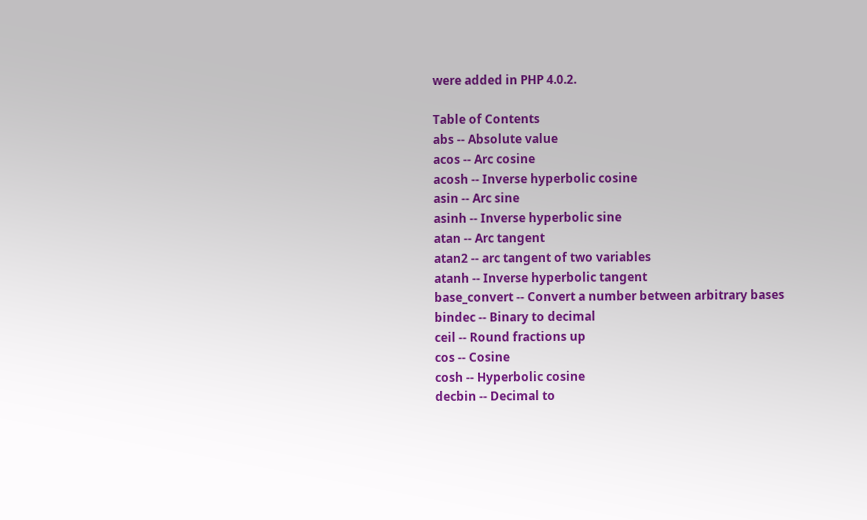were added in PHP 4.0.2.

Table of Contents
abs -- Absolute value
acos -- Arc cosine
acosh -- Inverse hyperbolic cosine
asin -- Arc sine
asinh -- Inverse hyperbolic sine
atan -- Arc tangent
atan2 -- arc tangent of two variables
atanh -- Inverse hyperbolic tangent
base_convert -- Convert a number between arbitrary bases
bindec -- Binary to decimal
ceil -- Round fractions up
cos -- Cosine
cosh -- Hyperbolic cosine
decbin -- Decimal to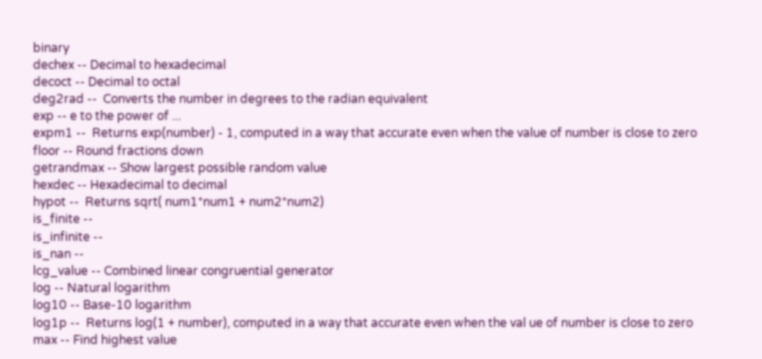binary
dechex -- Decimal to hexadecimal
decoct -- Decimal to octal
deg2rad --  Converts the number in degrees to the radian equivalent
exp -- e to the power of ...
expm1 --  Returns exp(number) - 1, computed in a way that accurate even when the value of number is close to zero
floor -- Round fractions down
getrandmax -- Show largest possible random value
hexdec -- Hexadecimal to decimal
hypot --  Returns sqrt( num1*num1 + num2*num2)
is_finite --
is_infinite --
is_nan --
lcg_value -- Combined linear congruential generator
log -- Natural logarithm
log10 -- Base-10 logarithm
log1p --  Returns log(1 + number), computed in a way that accurate even when the val ue of number is close to zero
max -- Find highest value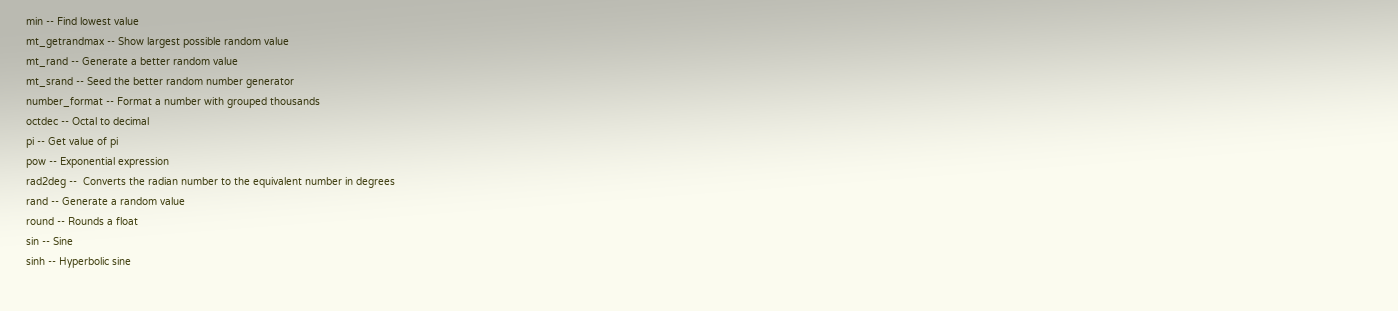min -- Find lowest value
mt_getrandmax -- Show largest possible random value
mt_rand -- Generate a better random value
mt_srand -- Seed the better random number generator
number_format -- Format a number with grouped thousands
octdec -- Octal to decimal
pi -- Get value of pi
pow -- Exponential expression
rad2deg --  Converts the radian number to the equivalent number in degrees
rand -- Generate a random value
round -- Rounds a float
sin -- Sine
sinh -- Hyperbolic sine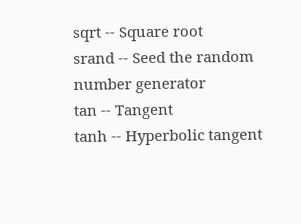sqrt -- Square root
srand -- Seed the random number generator
tan -- Tangent
tanh -- Hyperbolic tangent